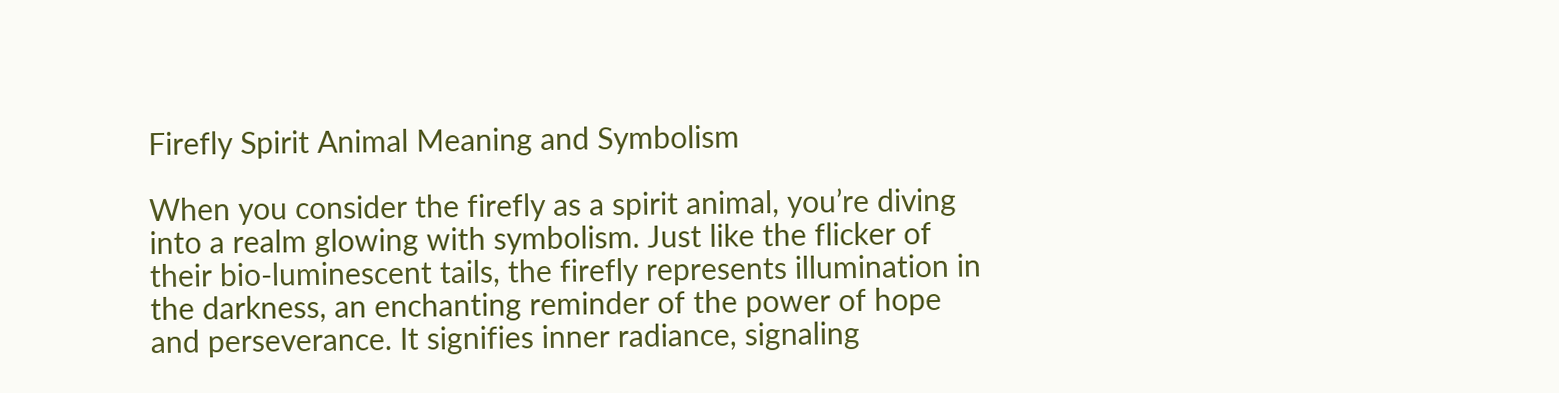Firefly Spirit Animal Meaning and Symbolism

When you consider the firefly as a spirit animal, you’re diving into a realm glowing with symbolism. Just like the flicker of their bio-luminescent tails, the firefly represents illumination in the darkness, an enchanting reminder of the power of hope and perseverance. It signifies inner radiance, signaling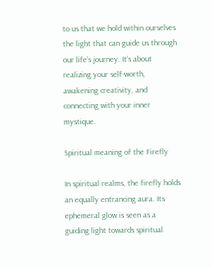to us that we hold within ourselves the light that can guide us through our life’s journey. It’s about realizing your self-worth, awakening creativity, and connecting with your inner mystique.

Spiritual meaning of the Firefly

In spiritual realms, the firefly holds an equally entrancing aura. Its ephemeral glow is seen as a guiding light towards spiritual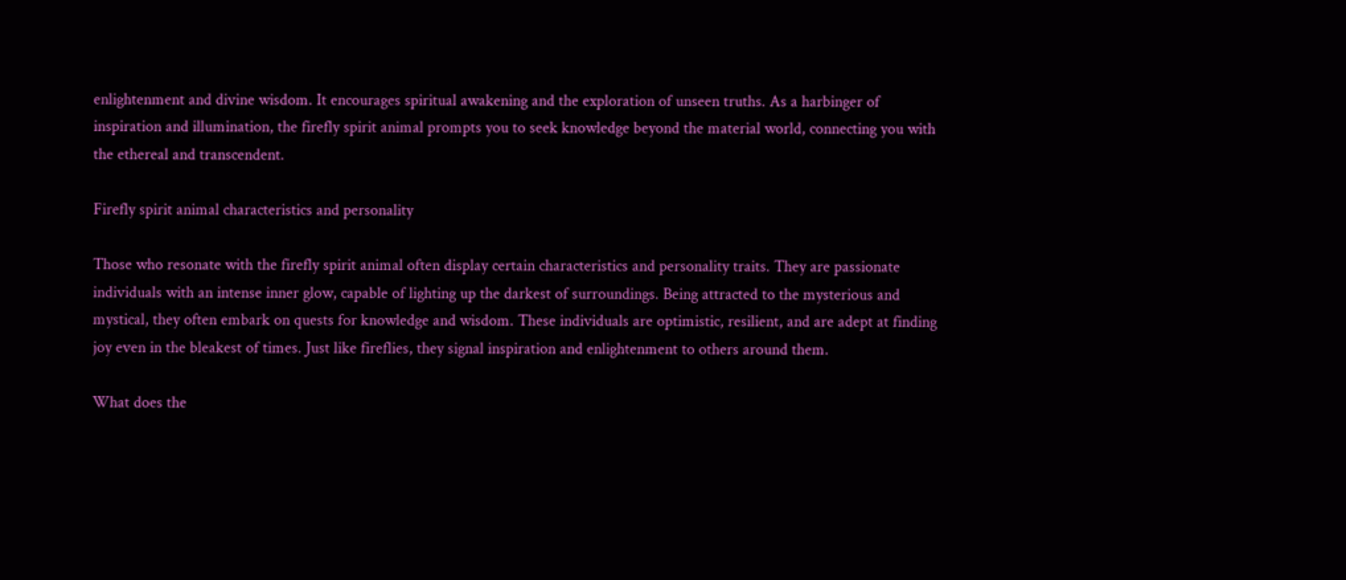enlightenment and divine wisdom. It encourages spiritual awakening and the exploration of unseen truths. As a harbinger of inspiration and illumination, the firefly spirit animal prompts you to seek knowledge beyond the material world, connecting you with the ethereal and transcendent.

Firefly spirit animal characteristics and personality

Those who resonate with the firefly spirit animal often display certain characteristics and personality traits. They are passionate individuals with an intense inner glow, capable of lighting up the darkest of surroundings. Being attracted to the mysterious and mystical, they often embark on quests for knowledge and wisdom. These individuals are optimistic, resilient, and are adept at finding joy even in the bleakest of times. Just like fireflies, they signal inspiration and enlightenment to others around them.

What does the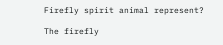Firefly spirit animal represent?

The firefly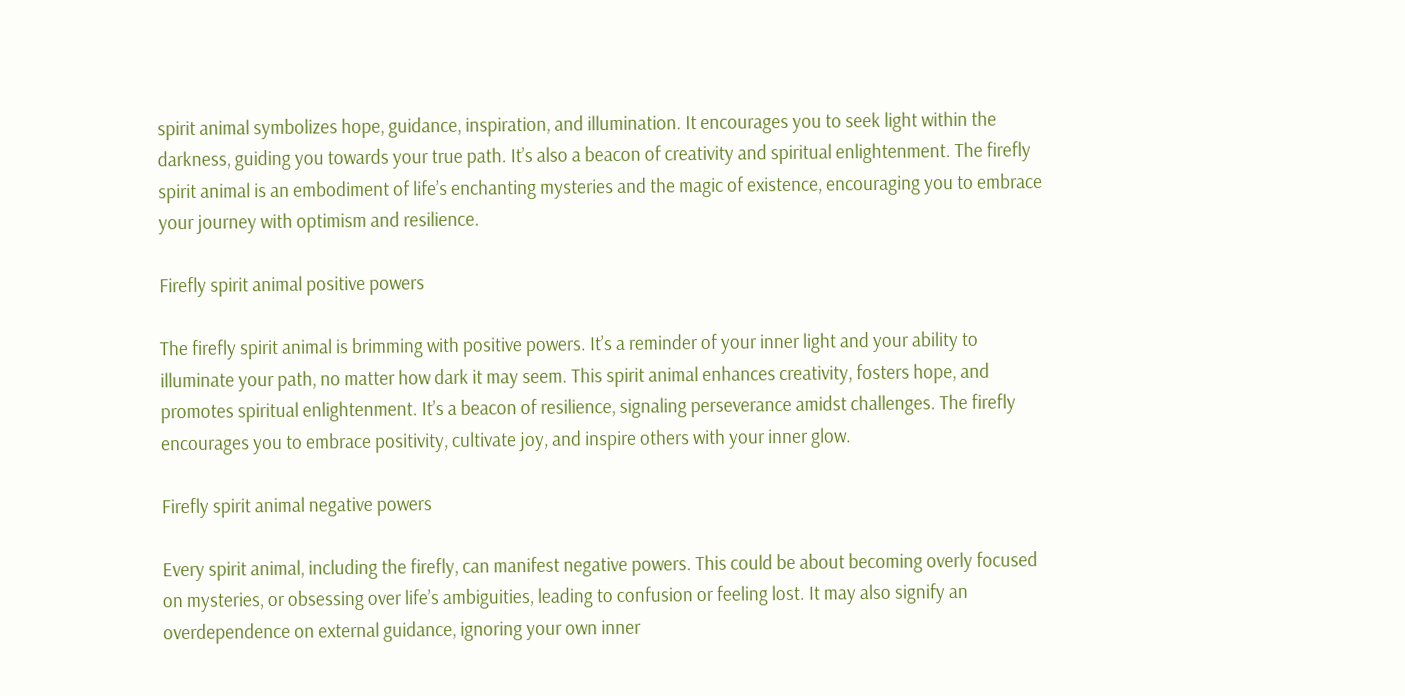spirit animal symbolizes hope, guidance, inspiration, and illumination. It encourages you to seek light within the darkness, guiding you towards your true path. It’s also a beacon of creativity and spiritual enlightenment. The firefly spirit animal is an embodiment of life’s enchanting mysteries and the magic of existence, encouraging you to embrace your journey with optimism and resilience.

Firefly spirit animal positive powers

The firefly spirit animal is brimming with positive powers. It’s a reminder of your inner light and your ability to illuminate your path, no matter how dark it may seem. This spirit animal enhances creativity, fosters hope, and promotes spiritual enlightenment. It’s a beacon of resilience, signaling perseverance amidst challenges. The firefly encourages you to embrace positivity, cultivate joy, and inspire others with your inner glow.

Firefly spirit animal negative powers

Every spirit animal, including the firefly, can manifest negative powers. This could be about becoming overly focused on mysteries, or obsessing over life’s ambiguities, leading to confusion or feeling lost. It may also signify an overdependence on external guidance, ignoring your own inner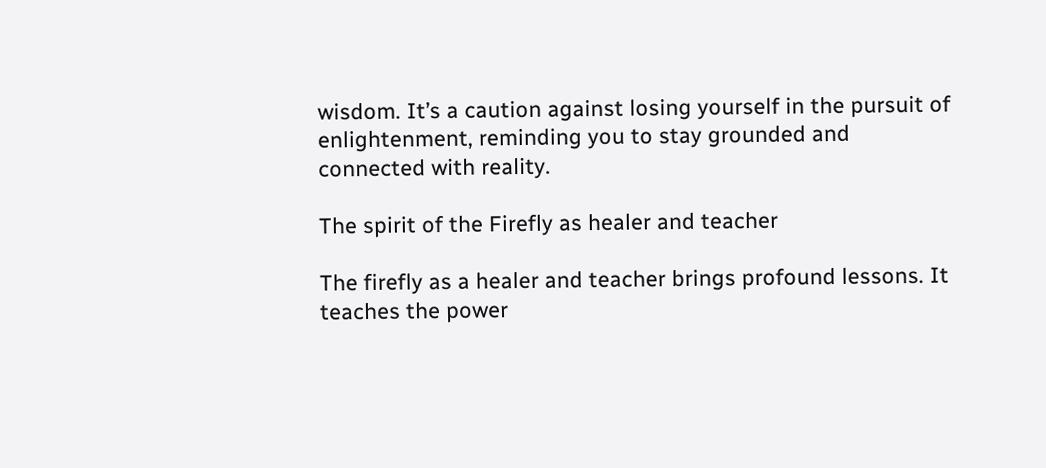wisdom. It’s a caution against losing yourself in the pursuit of enlightenment, reminding you to stay grounded and connected with reality.

The spirit of the Firefly as healer and teacher

The firefly as a healer and teacher brings profound lessons. It teaches the power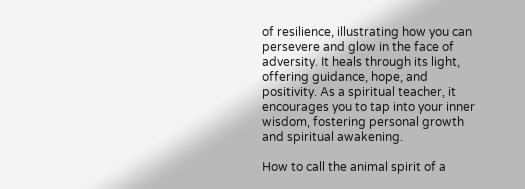of resilience, illustrating how you can persevere and glow in the face of adversity. It heals through its light, offering guidance, hope, and positivity. As a spiritual teacher, it encourages you to tap into your inner wisdom, fostering personal growth and spiritual awakening.

How to call the animal spirit of a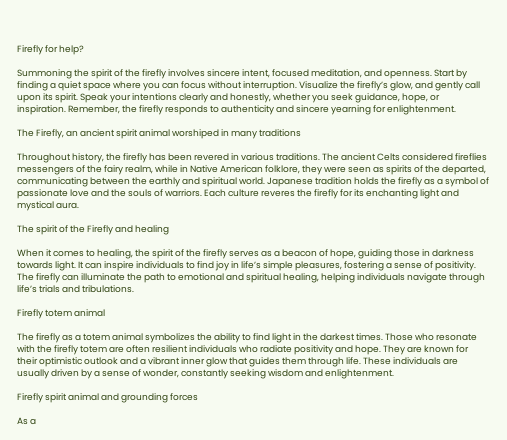Firefly for help?

Summoning the spirit of the firefly involves sincere intent, focused meditation, and openness. Start by finding a quiet space where you can focus without interruption. Visualize the firefly’s glow, and gently call upon its spirit. Speak your intentions clearly and honestly, whether you seek guidance, hope, or inspiration. Remember, the firefly responds to authenticity and sincere yearning for enlightenment.

The Firefly, an ancient spirit animal worshiped in many traditions

Throughout history, the firefly has been revered in various traditions. The ancient Celts considered fireflies messengers of the fairy realm, while in Native American folklore, they were seen as spirits of the departed, communicating between the earthly and spiritual world. Japanese tradition holds the firefly as a symbol of passionate love and the souls of warriors. Each culture reveres the firefly for its enchanting light and mystical aura.

The spirit of the Firefly and healing

When it comes to healing, the spirit of the firefly serves as a beacon of hope, guiding those in darkness towards light. It can inspire individuals to find joy in life’s simple pleasures, fostering a sense of positivity. The firefly can illuminate the path to emotional and spiritual healing, helping individuals navigate through life’s trials and tribulations.

Firefly totem animal

The firefly as a totem animal symbolizes the ability to find light in the darkest times. Those who resonate with the firefly totem are often resilient individuals who radiate positivity and hope. They are known for their optimistic outlook and a vibrant inner glow that guides them through life. These individuals are usually driven by a sense of wonder, constantly seeking wisdom and enlightenment.

Firefly spirit animal and grounding forces

As a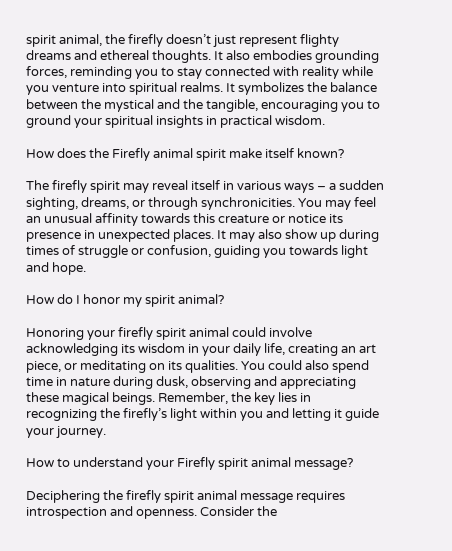spirit animal, the firefly doesn’t just represent flighty dreams and ethereal thoughts. It also embodies grounding forces, reminding you to stay connected with reality while you venture into spiritual realms. It symbolizes the balance between the mystical and the tangible, encouraging you to ground your spiritual insights in practical wisdom.

How does the Firefly animal spirit make itself known?

The firefly spirit may reveal itself in various ways – a sudden sighting, dreams, or through synchronicities. You may feel an unusual affinity towards this creature or notice its presence in unexpected places. It may also show up during times of struggle or confusion, guiding you towards light and hope.

How do I honor my spirit animal?

Honoring your firefly spirit animal could involve acknowledging its wisdom in your daily life, creating an art piece, or meditating on its qualities. You could also spend time in nature during dusk, observing and appreciating these magical beings. Remember, the key lies in recognizing the firefly’s light within you and letting it guide your journey.

How to understand your Firefly spirit animal message?

Deciphering the firefly spirit animal message requires introspection and openness. Consider the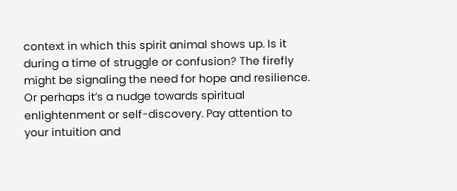context in which this spirit animal shows up. Is it during a time of struggle or confusion? The firefly might be signaling the need for hope and resilience. Or perhaps it’s a nudge towards spiritual enlightenment or self-discovery. Pay attention to your intuition and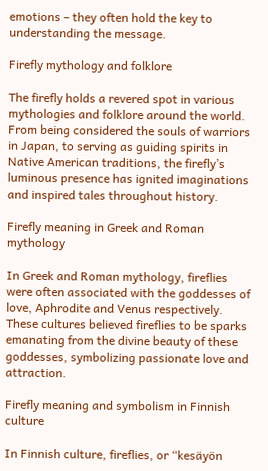emotions – they often hold the key to understanding the message.

Firefly mythology and folklore

The firefly holds a revered spot in various mythologies and folklore around the world. From being considered the souls of warriors in Japan, to serving as guiding spirits in Native American traditions, the firefly’s luminous presence has ignited imaginations and inspired tales throughout history.

Firefly meaning in Greek and Roman mythology

In Greek and Roman mythology, fireflies were often associated with the goddesses of love, Aphrodite and Venus respectively. These cultures believed fireflies to be sparks emanating from the divine beauty of these goddesses, symbolizing passionate love and attraction.

Firefly meaning and symbolism in Finnish culture

In Finnish culture, fireflies, or “kesäyön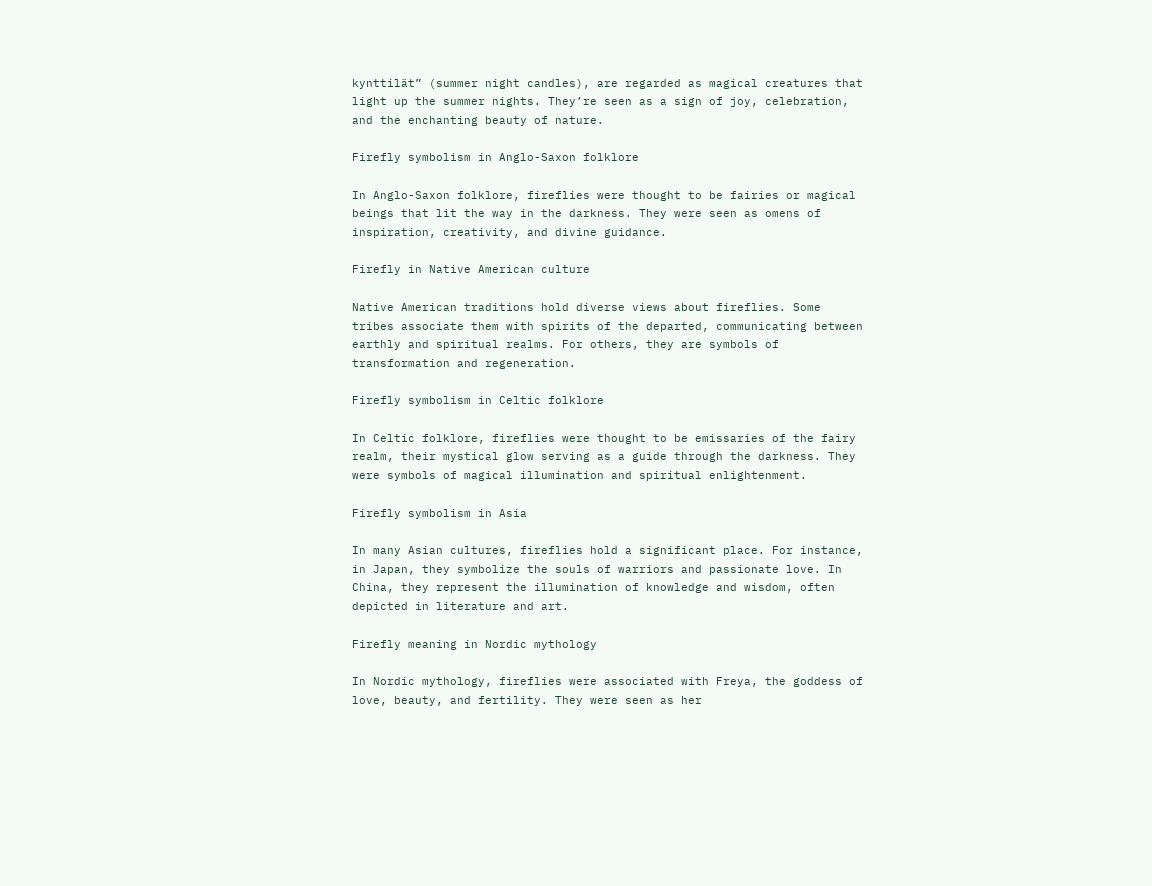kynttilät” (summer night candles), are regarded as magical creatures that light up the summer nights. They’re seen as a sign of joy, celebration, and the enchanting beauty of nature.

Firefly symbolism in Anglo-Saxon folklore

In Anglo-Saxon folklore, fireflies were thought to be fairies or magical beings that lit the way in the darkness. They were seen as omens of inspiration, creativity, and divine guidance.

Firefly in Native American culture

Native American traditions hold diverse views about fireflies. Some tribes associate them with spirits of the departed, communicating between earthly and spiritual realms. For others, they are symbols of transformation and regeneration.

Firefly symbolism in Celtic folklore

In Celtic folklore, fireflies were thought to be emissaries of the fairy realm, their mystical glow serving as a guide through the darkness. They were symbols of magical illumination and spiritual enlightenment.

Firefly symbolism in Asia

In many Asian cultures, fireflies hold a significant place. For instance, in Japan, they symbolize the souls of warriors and passionate love. In China, they represent the illumination of knowledge and wisdom, often depicted in literature and art.

Firefly meaning in Nordic mythology

In Nordic mythology, fireflies were associated with Freya, the goddess of love, beauty, and fertility. They were seen as her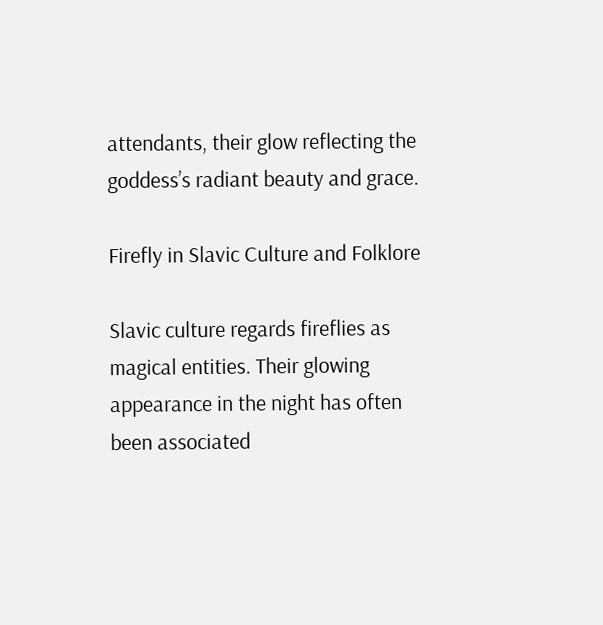attendants, their glow reflecting the goddess’s radiant beauty and grace.

Firefly in Slavic Culture and Folklore

Slavic culture regards fireflies as magical entities. Their glowing appearance in the night has often been associated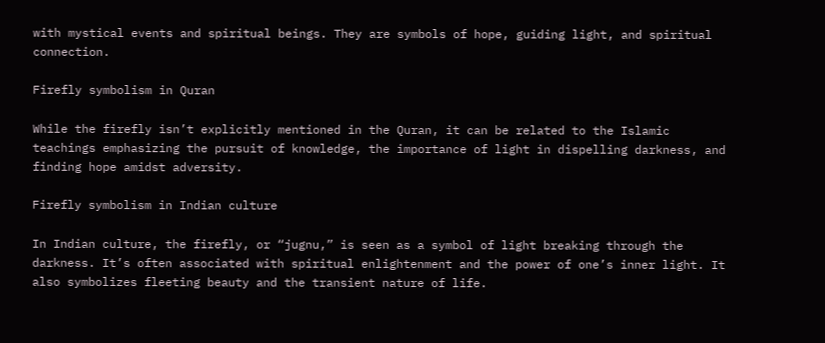with mystical events and spiritual beings. They are symbols of hope, guiding light, and spiritual connection.

Firefly symbolism in Quran

While the firefly isn’t explicitly mentioned in the Quran, it can be related to the Islamic teachings emphasizing the pursuit of knowledge, the importance of light in dispelling darkness, and finding hope amidst adversity.

Firefly symbolism in Indian culture

In Indian culture, the firefly, or “jugnu,” is seen as a symbol of light breaking through the darkness. It’s often associated with spiritual enlightenment and the power of one’s inner light. It also symbolizes fleeting beauty and the transient nature of life.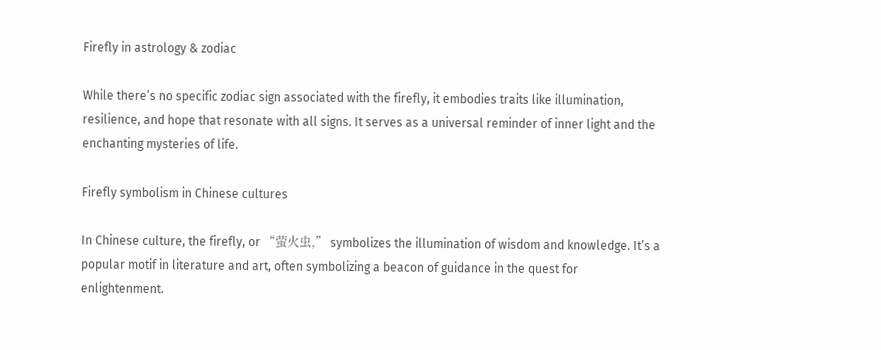Firefly in astrology & zodiac

While there’s no specific zodiac sign associated with the firefly, it embodies traits like illumination, resilience, and hope that resonate with all signs. It serves as a universal reminder of inner light and the enchanting mysteries of life.

Firefly symbolism in Chinese cultures

In Chinese culture, the firefly, or “萤火虫,” symbolizes the illumination of wisdom and knowledge. It’s a popular motif in literature and art, often symbolizing a beacon of guidance in the quest for enlightenment.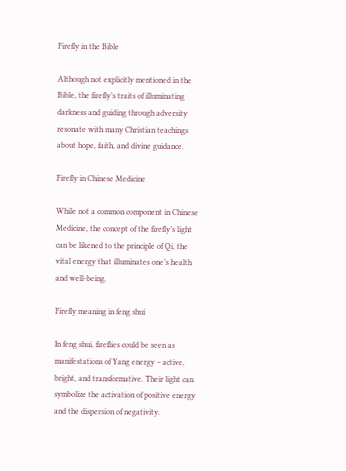Firefly in the Bible

Although not explicitly mentioned in the Bible, the firefly’s traits of illuminating darkness and guiding through adversity resonate with many Christian teachings about hope, faith, and divine guidance.

Firefly in Chinese Medicine

While not a common component in Chinese Medicine, the concept of the firefly’s light can be likened to the principle of Qi, the vital energy that illuminates one’s health and well-being.

Firefly meaning in feng shui

In feng shui, fireflies could be seen as manifestations of Yang energy – active, bright, and transformative. Their light can symbolize the activation of positive energy and the dispersion of negativity.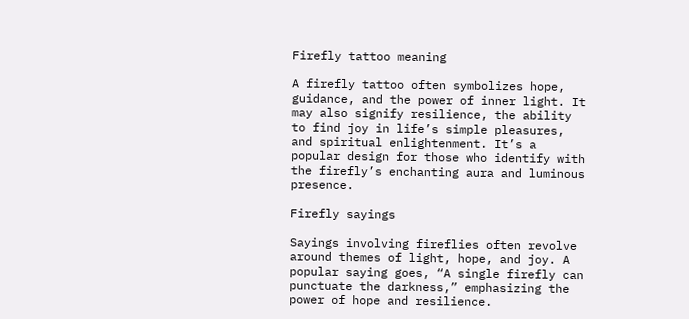Firefly tattoo meaning

A firefly tattoo often symbolizes hope, guidance, and the power of inner light. It may also signify resilience, the ability to find joy in life’s simple pleasures, and spiritual enlightenment. It’s a popular design for those who identify with the firefly’s enchanting aura and luminous presence.

Firefly sayings

Sayings involving fireflies often revolve around themes of light, hope, and joy. A popular saying goes, “A single firefly can punctuate the darkness,” emphasizing the power of hope and resilience.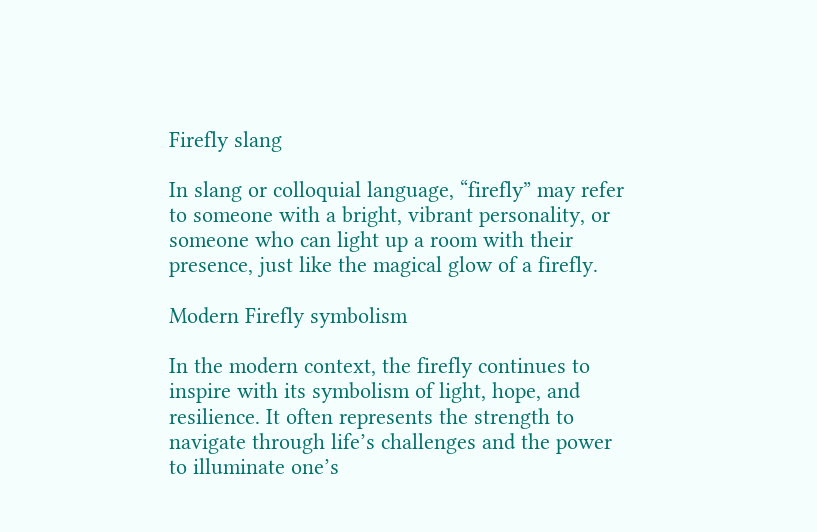Firefly slang

In slang or colloquial language, “firefly” may refer to someone with a bright, vibrant personality, or someone who can light up a room with their presence, just like the magical glow of a firefly.

Modern Firefly symbolism

In the modern context, the firefly continues to inspire with its symbolism of light, hope, and resilience. It often represents the strength to navigate through life’s challenges and the power to illuminate one’s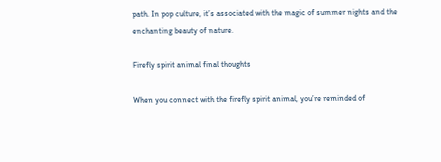path. In pop culture, it’s associated with the magic of summer nights and the enchanting beauty of nature.

Firefly spirit animal final thoughts

When you connect with the firefly spirit animal, you’re reminded of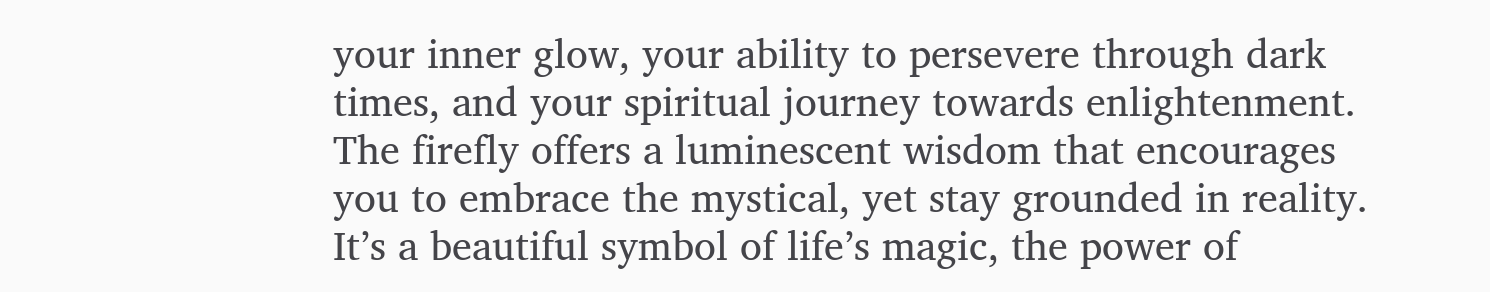your inner glow, your ability to persevere through dark times, and your spiritual journey towards enlightenment. The firefly offers a luminescent wisdom that encourages you to embrace the mystical, yet stay grounded in reality. It’s a beautiful symbol of life’s magic, the power of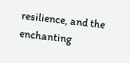resilience, and the enchanting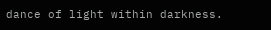dance of light within darkness.